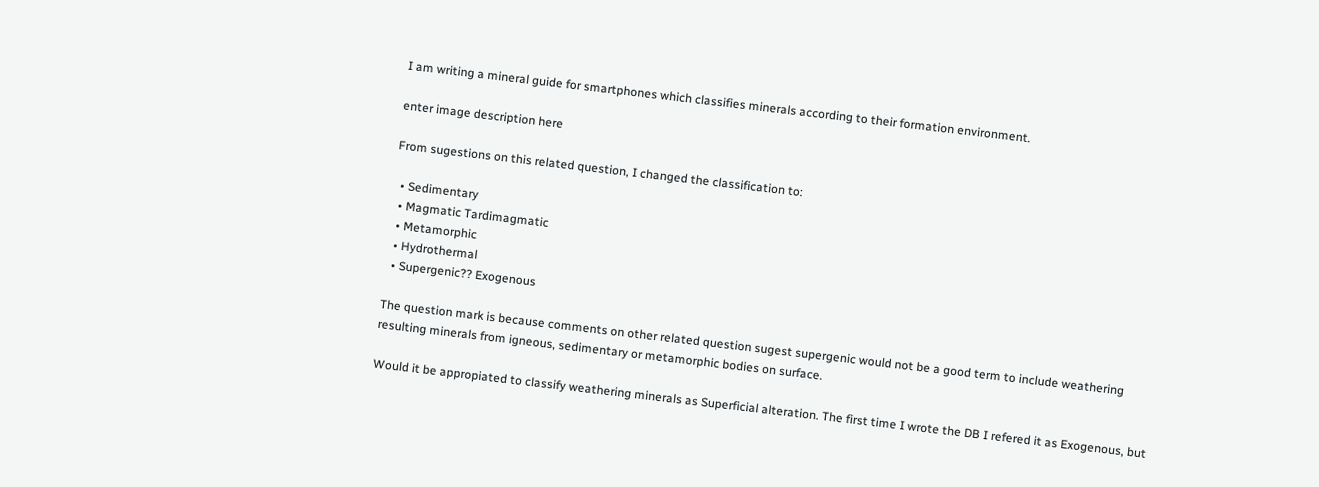I am writing a mineral guide for smartphones which classifies minerals according to their formation environment.

enter image description here

From sugestions on this related question, I changed the classification to:

  • Sedimentary
  • Magmatic Tardimagmatic
  • Metamorphic
  • Hydrothermal
  • Supergenic?? Exogenous

The question mark is because comments on other related question sugest supergenic would not be a good term to include weathering resulting minerals from igneous, sedimentary or metamorphic bodies on surface.

Would it be appropiated to classify weathering minerals as Superficial alteration. The first time I wrote the DB I refered it as Exogenous, but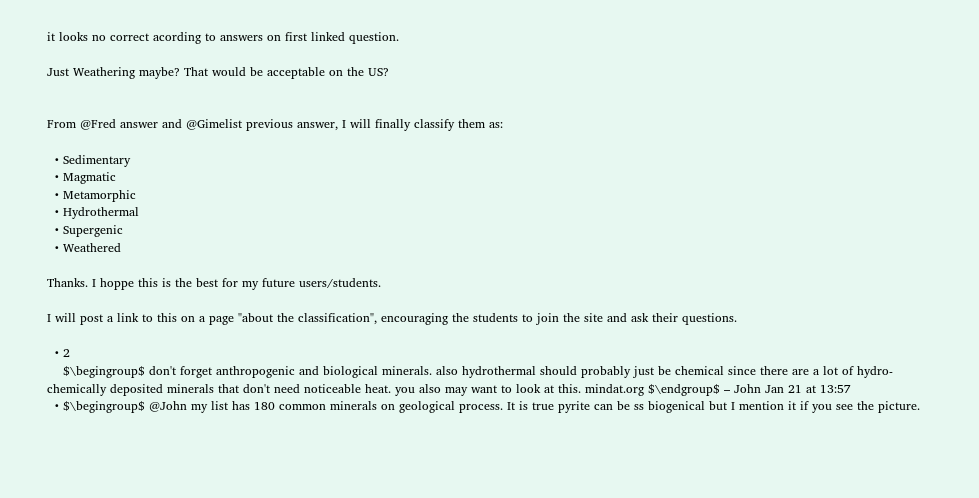it looks no correct acording to answers on first linked question.

Just Weathering maybe? That would be acceptable on the US?


From @Fred answer and @Gimelist previous answer, I will finally classify them as:

  • Sedimentary
  • Magmatic
  • Metamorphic
  • Hydrothermal
  • Supergenic
  • Weathered

Thanks. I hoppe this is the best for my future users/students.

I will post a link to this on a page "about the classification", encouraging the students to join the site and ask their questions.

  • 2
    $\begingroup$ don't forget anthropogenic and biological minerals. also hydrothermal should probably just be chemical since there are a lot of hydro-chemically deposited minerals that don't need noticeable heat. you also may want to look at this. mindat.org $\endgroup$ – John Jan 21 at 13:57
  • $\begingroup$ @John my list has 180 common minerals on geological process. It is true pyrite can be ss biogenical but I mention it if you see the picture.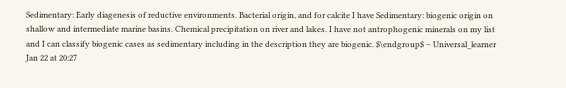Sedimentary: Early diagenesis of reductive environments. Bacterial origin, and for calcite I have Sedimentary: biogenic origin on shallow and intermediate marine basins. Chemical precipitation on river and lakes. I have not antrophogenic minerals on my list and I can classify biogenic cases as sedimentary including in the description they are biogenic. $\endgroup$ – Universal_learner Jan 22 at 20:27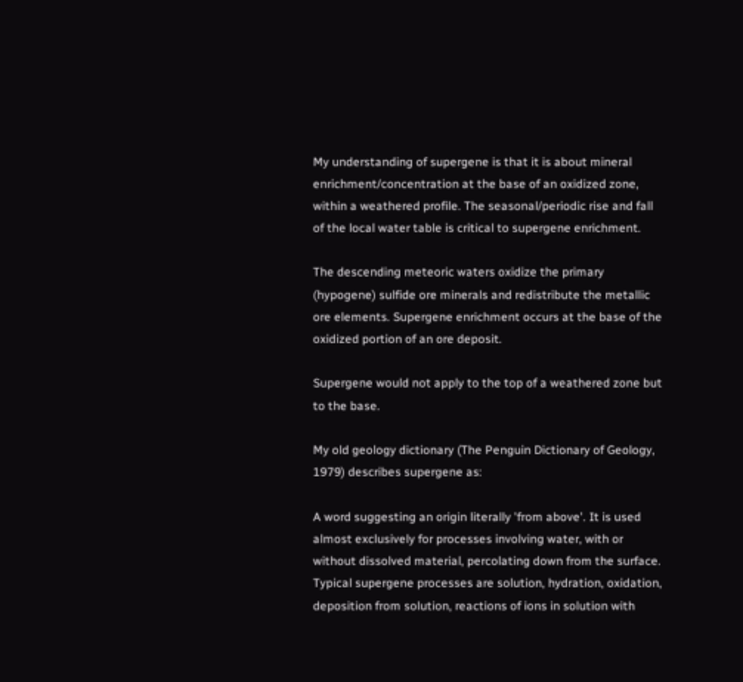My understanding of supergene is that it is about mineral enrichment/concentration at the base of an oxidized zone, within a weathered profile. The seasonal/periodic rise and fall of the local water table is critical to supergene enrichment.

The descending meteoric waters oxidize the primary (hypogene) sulfide ore minerals and redistribute the metallic ore elements. Supergene enrichment occurs at the base of the oxidized portion of an ore deposit.

Supergene would not apply to the top of a weathered zone but to the base.

My old geology dictionary (The Penguin Dictionary of Geology, 1979) describes supergene as:

A word suggesting an origin literally 'from above'. It is used almost exclusively for processes involving water, with or without dissolved material, percolating down from the surface. Typical supergene processes are solution, hydration, oxidation, deposition from solution, reactions of ions in solution with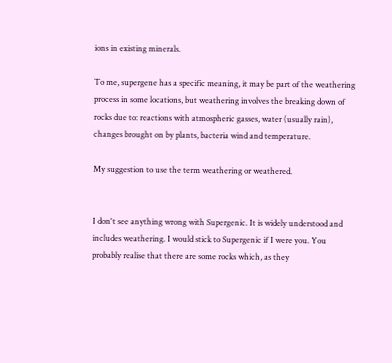ions in existing minerals.

To me, supergene has a specific meaning, it may be part of the weathering process in some locations, but weathering involves the breaking down of rocks due to: reactions with atmospheric gasses, water (usually rain), changes brought on by plants, bacteria wind and temperature.

My suggestion to use the term weathering or weathered.


I don't see anything wrong with Supergenic. It is widely understood and includes weathering. I would stick to Supergenic if I were you. You probably realise that there are some rocks which, as they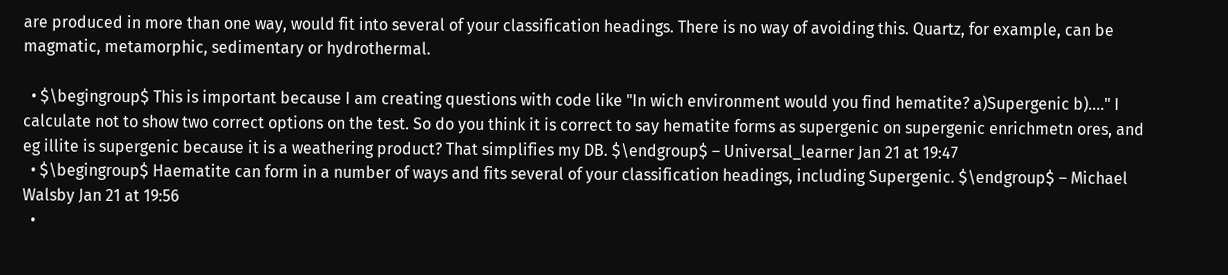are produced in more than one way, would fit into several of your classification headings. There is no way of avoiding this. Quartz, for example, can be magmatic, metamorphic, sedimentary or hydrothermal.

  • $\begingroup$ This is important because I am creating questions with code like "In wich environment would you find hematite? a)Supergenic b)...." I calculate not to show two correct options on the test. So do you think it is correct to say hematite forms as supergenic on supergenic enrichmetn ores, and eg illite is supergenic because it is a weathering product? That simplifies my DB. $\endgroup$ – Universal_learner Jan 21 at 19:47
  • $\begingroup$ Haematite can form in a number of ways and fits several of your classification headings, including Supergenic. $\endgroup$ – Michael Walsby Jan 21 at 19:56
  •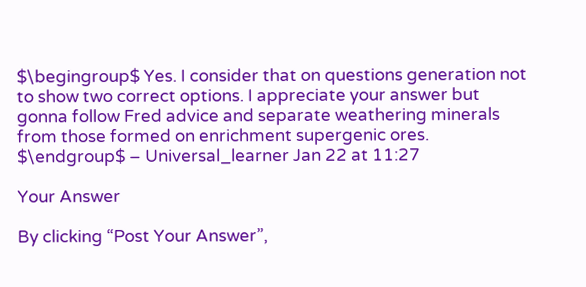$\begingroup$ Yes. I consider that on questions generation not to show two correct options. I appreciate your answer but gonna follow Fred advice and separate weathering minerals from those formed on enrichment supergenic ores. $\endgroup$ – Universal_learner Jan 22 at 11:27

Your Answer

By clicking “Post Your Answer”,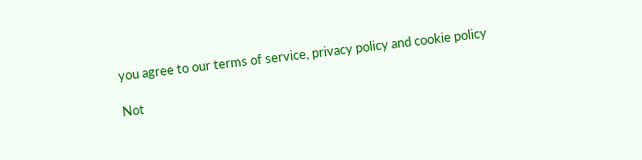you agree to our terms of service, privacy policy and cookie policy

Not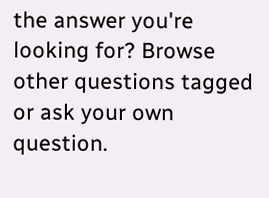the answer you're looking for? Browse other questions tagged or ask your own question.